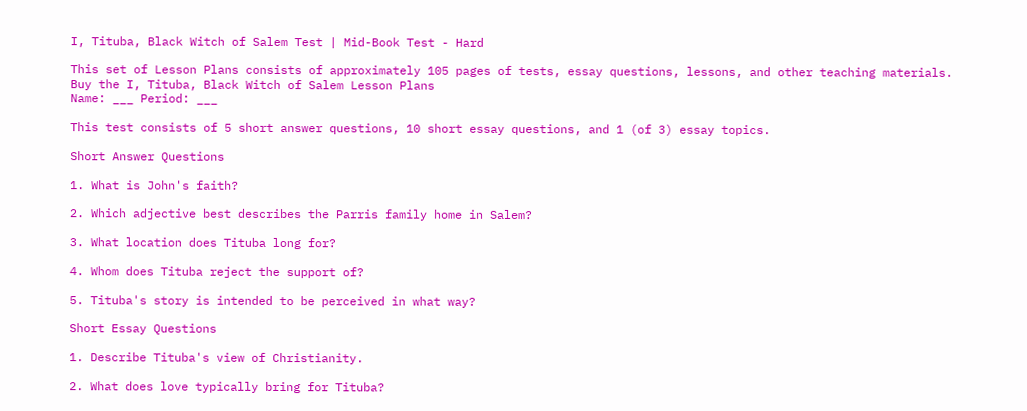I, Tituba, Black Witch of Salem Test | Mid-Book Test - Hard

This set of Lesson Plans consists of approximately 105 pages of tests, essay questions, lessons, and other teaching materials.
Buy the I, Tituba, Black Witch of Salem Lesson Plans
Name: ___ Period: ___

This test consists of 5 short answer questions, 10 short essay questions, and 1 (of 3) essay topics.

Short Answer Questions

1. What is John's faith?

2. Which adjective best describes the Parris family home in Salem?

3. What location does Tituba long for?

4. Whom does Tituba reject the support of?

5. Tituba's story is intended to be perceived in what way?

Short Essay Questions

1. Describe Tituba's view of Christianity.

2. What does love typically bring for Tituba?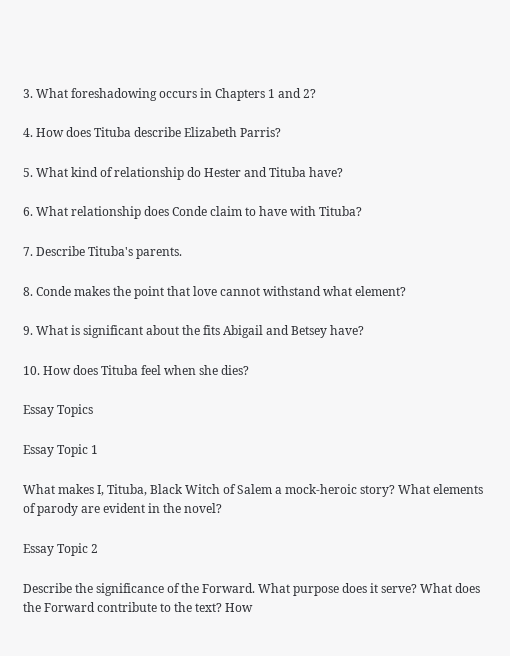3. What foreshadowing occurs in Chapters 1 and 2?

4. How does Tituba describe Elizabeth Parris?

5. What kind of relationship do Hester and Tituba have?

6. What relationship does Conde claim to have with Tituba?

7. Describe Tituba's parents.

8. Conde makes the point that love cannot withstand what element?

9. What is significant about the fits Abigail and Betsey have?

10. How does Tituba feel when she dies?

Essay Topics

Essay Topic 1

What makes I, Tituba, Black Witch of Salem a mock-heroic story? What elements of parody are evident in the novel?

Essay Topic 2

Describe the significance of the Forward. What purpose does it serve? What does the Forward contribute to the text? How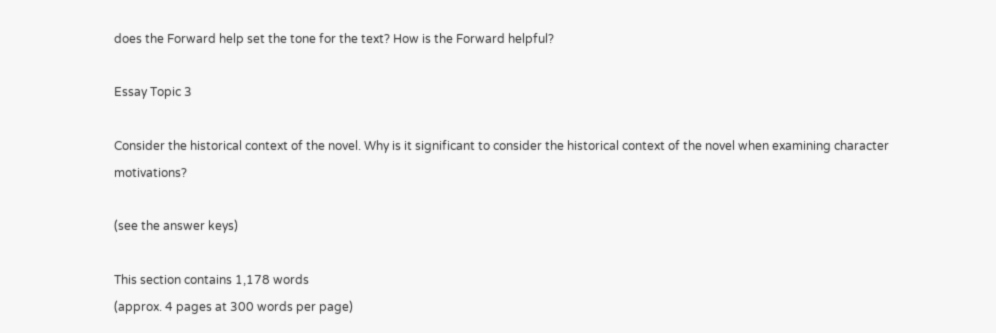does the Forward help set the tone for the text? How is the Forward helpful?

Essay Topic 3

Consider the historical context of the novel. Why is it significant to consider the historical context of the novel when examining character motivations?

(see the answer keys)

This section contains 1,178 words
(approx. 4 pages at 300 words per page)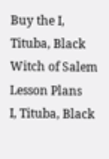Buy the I, Tituba, Black Witch of Salem Lesson Plans
I, Tituba, Black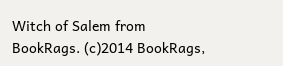Witch of Salem from BookRags. (c)2014 BookRags,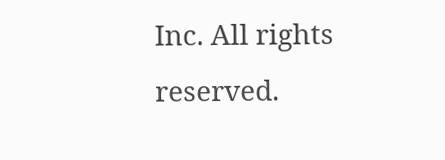Inc. All rights reserved.